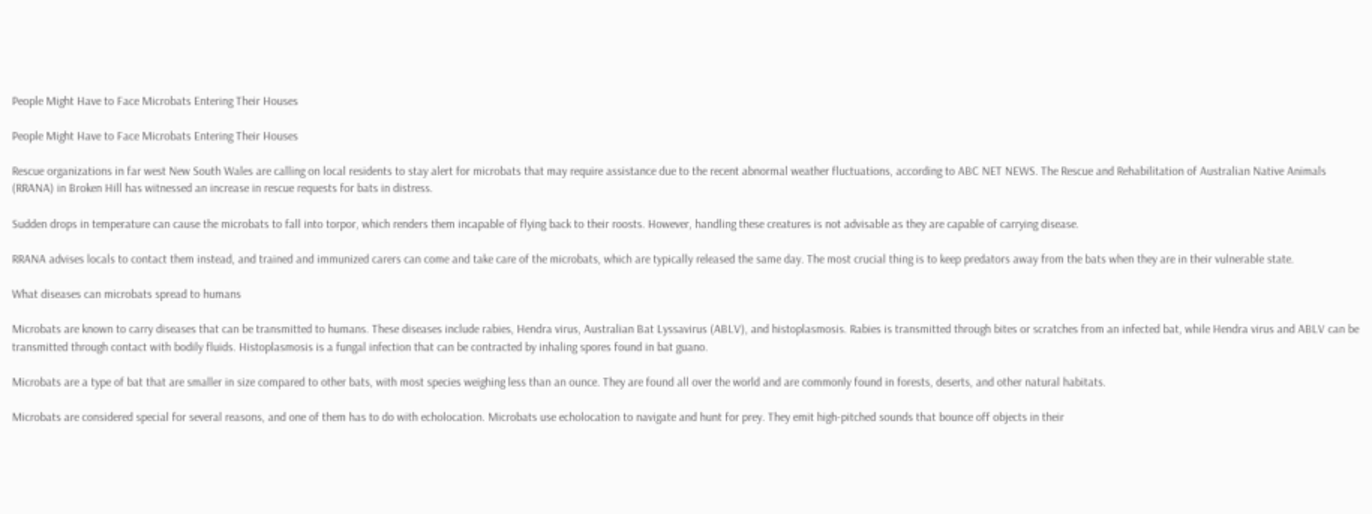People Might Have to Face Microbats Entering Their Houses

People Might Have to Face Microbats Entering Their Houses

Rescue organizations in far west New South Wales are calling on local residents to stay alert for microbats that may require assistance due to the recent abnormal weather fluctuations, according to ABC NET NEWS. The Rescue and Rehabilitation of Australian Native Animals (RRANA) in Broken Hill has witnessed an increase in rescue requests for bats in distress.

Sudden drops in temperature can cause the microbats to fall into torpor, which renders them incapable of flying back to their roosts. However, handling these creatures is not advisable as they are capable of carrying disease.

RRANA advises locals to contact them instead, and trained and immunized carers can come and take care of the microbats, which are typically released the same day. The most crucial thing is to keep predators away from the bats when they are in their vulnerable state.

What diseases can microbats spread to humans

Microbats are known to carry diseases that can be transmitted to humans. These diseases include rabies, Hendra virus, Australian Bat Lyssavirus (ABLV), and histoplasmosis. Rabies is transmitted through bites or scratches from an infected bat, while Hendra virus and ABLV can be transmitted through contact with bodily fluids. Histoplasmosis is a fungal infection that can be contracted by inhaling spores found in bat guano.

Microbats are a type of bat that are smaller in size compared to other bats, with most species weighing less than an ounce. They are found all over the world and are commonly found in forests, deserts, and other natural habitats.

Microbats are considered special for several reasons, and one of them has to do with echolocation. Microbats use echolocation to navigate and hunt for prey. They emit high-pitched sounds that bounce off objects in their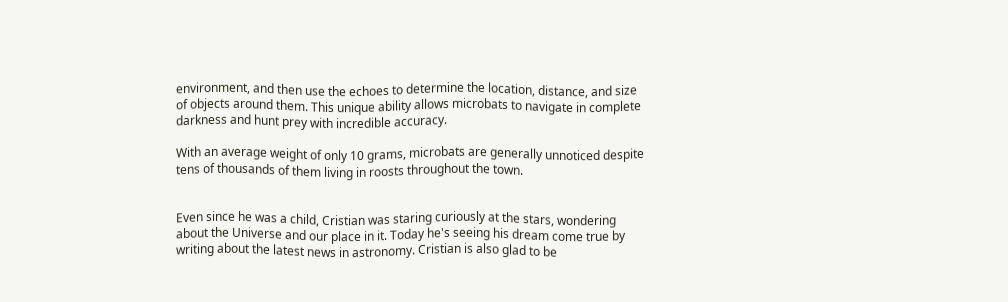environment, and then use the echoes to determine the location, distance, and size of objects around them. This unique ability allows microbats to navigate in complete darkness and hunt prey with incredible accuracy.

With an average weight of only 10 grams, microbats are generally unnoticed despite tens of thousands of them living in roosts throughout the town.


Even since he was a child, Cristian was staring curiously at the stars, wondering about the Universe and our place in it. Today he's seeing his dream come true by writing about the latest news in astronomy. Cristian is also glad to be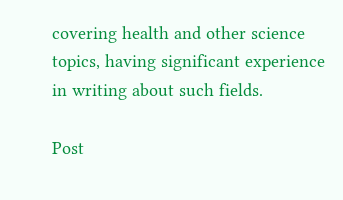covering health and other science topics, having significant experience in writing about such fields.

Post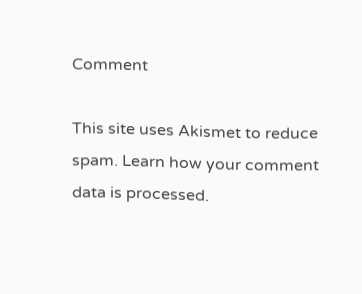Comment

This site uses Akismet to reduce spam. Learn how your comment data is processed.